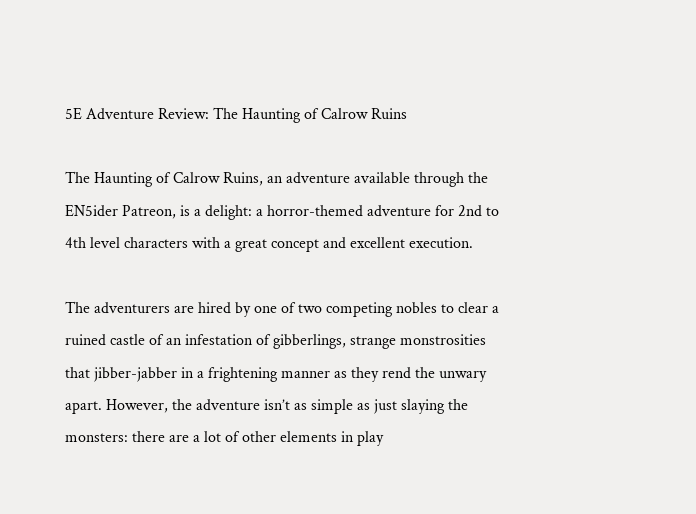5E Adventure Review: The Haunting of Calrow Ruins

The Haunting of Calrow Ruins, an adventure available through the EN5ider Patreon, is a delight: a horror-themed adventure for 2nd to 4th level characters with a great concept and excellent execution.

The adventurers are hired by one of two competing nobles to clear a ruined castle of an infestation of gibberlings, strange monstrosities that jibber-jabber in a frightening manner as they rend the unwary apart. However, the adventure isn’t as simple as just slaying the monsters: there are a lot of other elements in play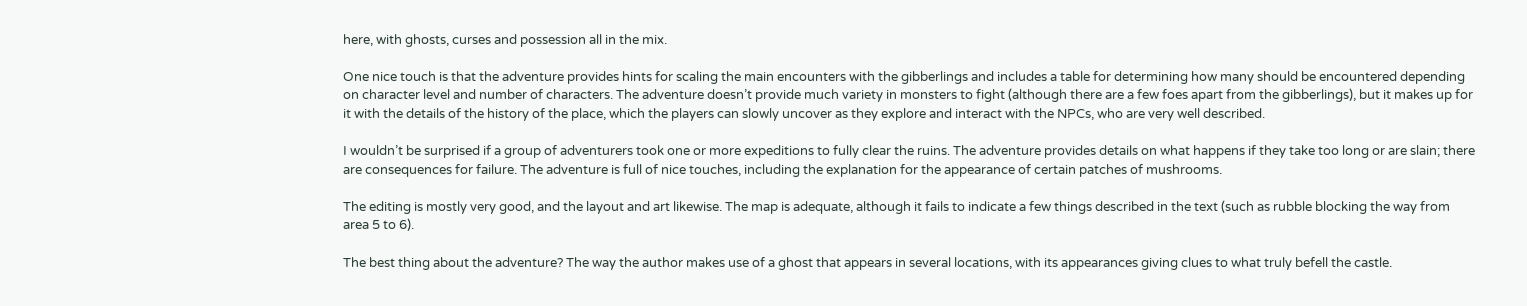here, with ghosts, curses and possession all in the mix.

One nice touch is that the adventure provides hints for scaling the main encounters with the gibberlings and includes a table for determining how many should be encountered depending on character level and number of characters. The adventure doesn’t provide much variety in monsters to fight (although there are a few foes apart from the gibberlings), but it makes up for it with the details of the history of the place, which the players can slowly uncover as they explore and interact with the NPCs, who are very well described.

I wouldn’t be surprised if a group of adventurers took one or more expeditions to fully clear the ruins. The adventure provides details on what happens if they take too long or are slain; there are consequences for failure. The adventure is full of nice touches, including the explanation for the appearance of certain patches of mushrooms.

The editing is mostly very good, and the layout and art likewise. The map is adequate, although it fails to indicate a few things described in the text (such as rubble blocking the way from area 5 to 6).

The best thing about the adventure? The way the author makes use of a ghost that appears in several locations, with its appearances giving clues to what truly befell the castle.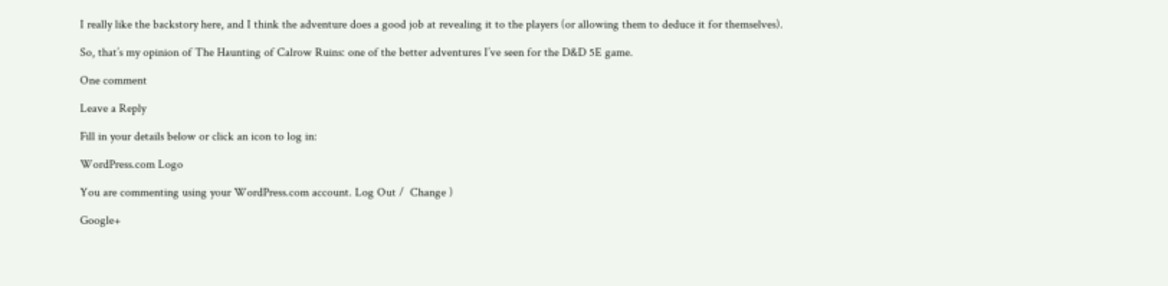I really like the backstory here, and I think the adventure does a good job at revealing it to the players (or allowing them to deduce it for themselves).

So, that’s my opinion of The Haunting of Calrow Ruins: one of the better adventures I’ve seen for the D&D 5E game.

One comment

Leave a Reply

Fill in your details below or click an icon to log in:

WordPress.com Logo

You are commenting using your WordPress.com account. Log Out /  Change )

Google+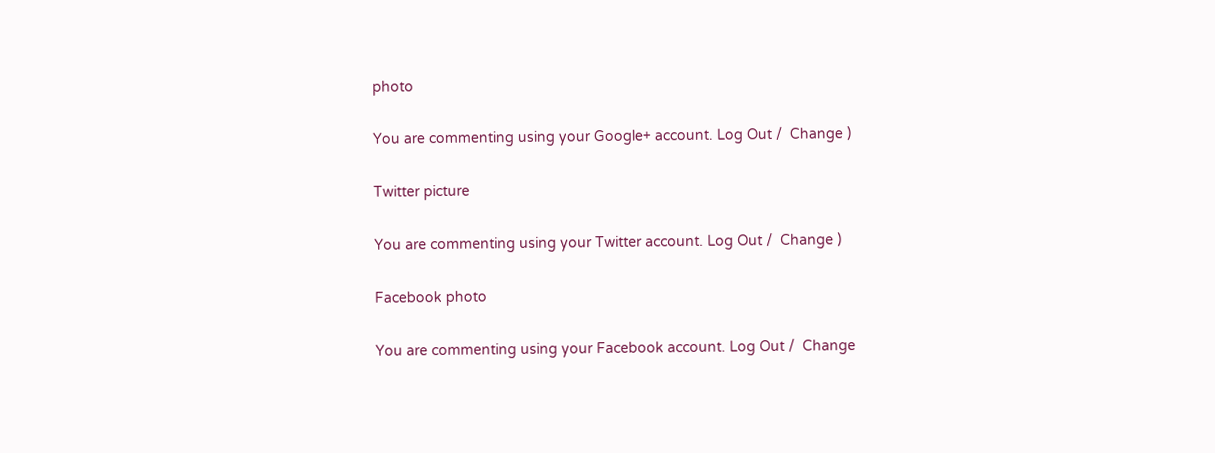photo

You are commenting using your Google+ account. Log Out /  Change )

Twitter picture

You are commenting using your Twitter account. Log Out /  Change )

Facebook photo

You are commenting using your Facebook account. Log Out /  Change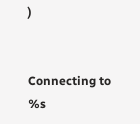)


Connecting to %s